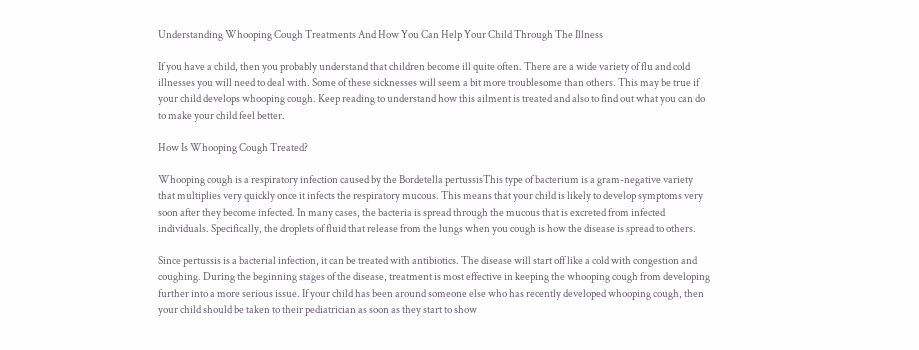Understanding Whooping Cough Treatments And How You Can Help Your Child Through The Illness

If you have a child, then you probably understand that children become ill quite often. There are a wide variety of flu and cold illnesses you will need to deal with. Some of these sicknesses will seem a bit more troublesome than others. This may be true if your child develops whooping cough. Keep reading to understand how this ailment is treated and also to find out what you can do to make your child feel better.

How Is Whooping Cough Treated?

Whooping cough is a respiratory infection caused by the Bordetella pertussisThis type of bacterium is a gram-negative variety that multiplies very quickly once it infects the respiratory mucous. This means that your child is likely to develop symptoms very soon after they become infected. In many cases, the bacteria is spread through the mucous that is excreted from infected individuals. Specifically, the droplets of fluid that release from the lungs when you cough is how the disease is spread to others.

Since pertussis is a bacterial infection, it can be treated with antibiotics. The disease will start off like a cold with congestion and coughing. During the beginning stages of the disease, treatment is most effective in keeping the whooping cough from developing further into a more serious issue. If your child has been around someone else who has recently developed whooping cough, then your child should be taken to their pediatrician as soon as they start to show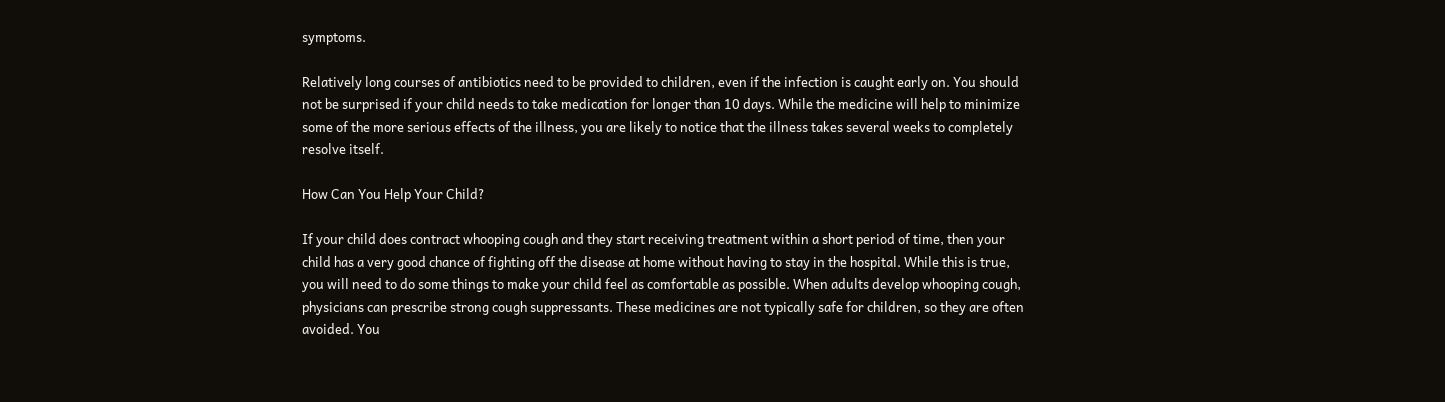symptoms.

Relatively long courses of antibiotics need to be provided to children, even if the infection is caught early on. You should not be surprised if your child needs to take medication for longer than 10 days. While the medicine will help to minimize some of the more serious effects of the illness, you are likely to notice that the illness takes several weeks to completely resolve itself.

How Can You Help Your Child?

If your child does contract whooping cough and they start receiving treatment within a short period of time, then your child has a very good chance of fighting off the disease at home without having to stay in the hospital. While this is true, you will need to do some things to make your child feel as comfortable as possible. When adults develop whooping cough, physicians can prescribe strong cough suppressants. These medicines are not typically safe for children, so they are often avoided. You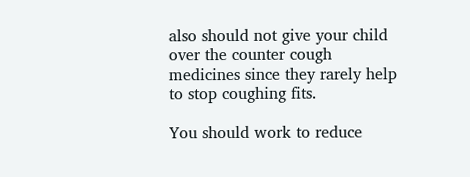also should not give your child over the counter cough medicines since they rarely help to stop coughing fits.

You should work to reduce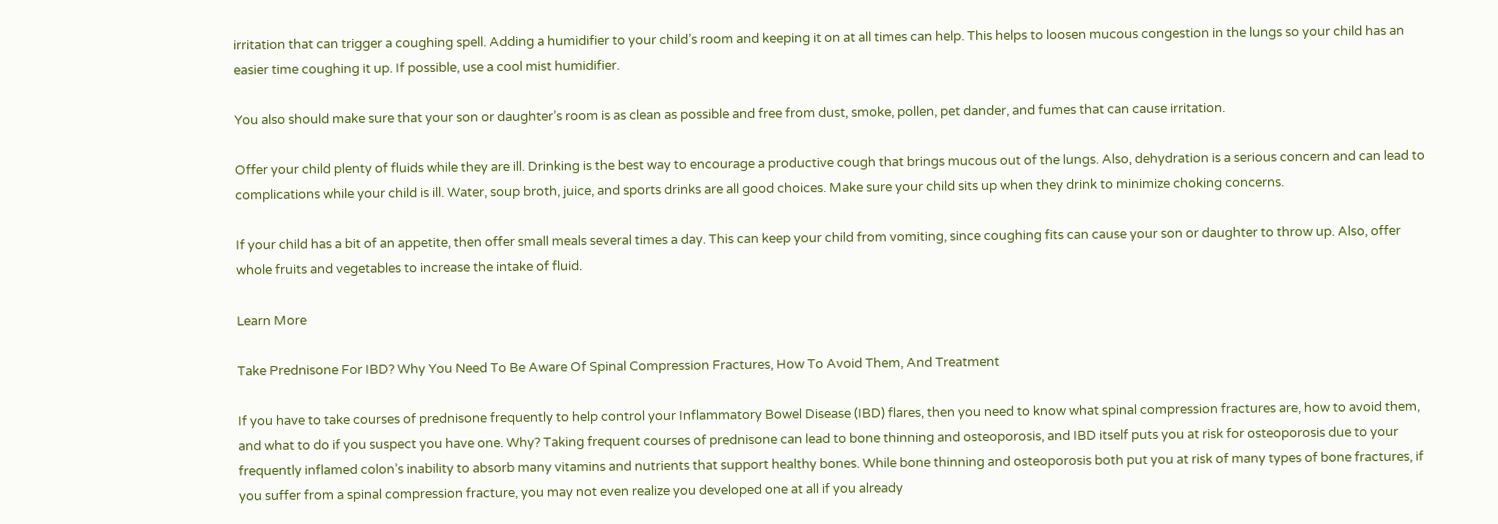irritation that can trigger a coughing spell. Adding a humidifier to your child’s room and keeping it on at all times can help. This helps to loosen mucous congestion in the lungs so your child has an easier time coughing it up. If possible, use a cool mist humidifier.

You also should make sure that your son or daughter’s room is as clean as possible and free from dust, smoke, pollen, pet dander, and fumes that can cause irritation.

Offer your child plenty of fluids while they are ill. Drinking is the best way to encourage a productive cough that brings mucous out of the lungs. Also, dehydration is a serious concern and can lead to complications while your child is ill. Water, soup broth, juice, and sports drinks are all good choices. Make sure your child sits up when they drink to minimize choking concerns.

If your child has a bit of an appetite, then offer small meals several times a day. This can keep your child from vomiting, since coughing fits can cause your son or daughter to throw up. Also, offer whole fruits and vegetables to increase the intake of fluid.

Learn More

Take Prednisone For IBD? Why You Need To Be Aware Of Spinal Compression Fractures, How To Avoid Them, And Treatment

If you have to take courses of prednisone frequently to help control your Inflammatory Bowel Disease (IBD) flares, then you need to know what spinal compression fractures are, how to avoid them, and what to do if you suspect you have one. Why? Taking frequent courses of prednisone can lead to bone thinning and osteoporosis, and IBD itself puts you at risk for osteoporosis due to your frequently inflamed colon’s inability to absorb many vitamins and nutrients that support healthy bones. While bone thinning and osteoporosis both put you at risk of many types of bone fractures, if you suffer from a spinal compression fracture, you may not even realize you developed one at all if you already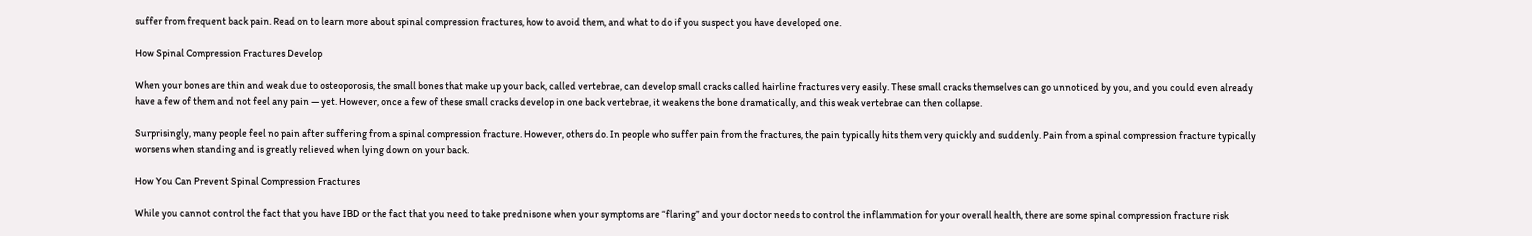suffer from frequent back pain. Read on to learn more about spinal compression fractures, how to avoid them, and what to do if you suspect you have developed one.

How Spinal Compression Fractures Develop

When your bones are thin and weak due to osteoporosis, the small bones that make up your back, called vertebrae, can develop small cracks called hairline fractures very easily. These small cracks themselves can go unnoticed by you, and you could even already have a few of them and not feel any pain — yet. However, once a few of these small cracks develop in one back vertebrae, it weakens the bone dramatically, and this weak vertebrae can then collapse.

Surprisingly, many people feel no pain after suffering from a spinal compression fracture. However, others do. In people who suffer pain from the fractures, the pain typically hits them very quickly and suddenly. Pain from a spinal compression fracture typically worsens when standing and is greatly relieved when lying down on your back.

How You Can Prevent Spinal Compression Fractures

While you cannot control the fact that you have IBD or the fact that you need to take prednisone when your symptoms are “flaring” and your doctor needs to control the inflammation for your overall health, there are some spinal compression fracture risk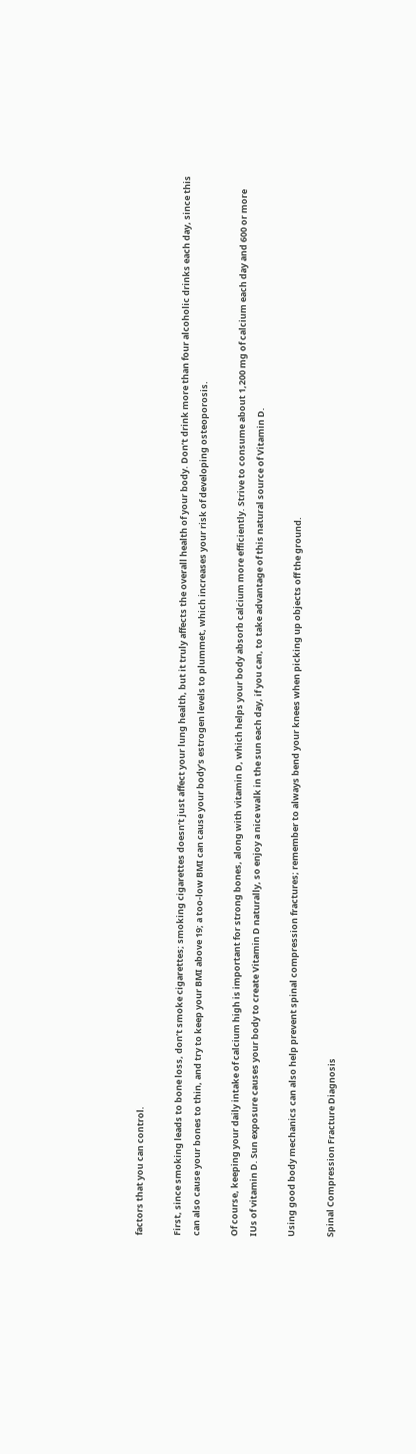factors that you can control.

First, since smoking leads to bone loss, don’t smoke cigarettes; smoking cigarettes doesn’t just affect your lung health, but it truly affects the overall health of your body. Don’t drink more than four alcoholic drinks each day, since this can also cause your bones to thin, and try to keep your BMI above 19; a too-low BMI can cause your body’s estrogen levels to plummet, which increases your risk of developing osteoporosis.

Of course, keeping your daily intake of calcium high is important for strong bones, along with vitamin D, which helps your body absorb calcium more efficiently. Strive to consume about 1,200 mg of calcium each day and 600 or more IUs of vitamin D. Sun exposure causes your body to create Vitamin D naturally, so enjoy a nice walk in the sun each day, if you can, to take advantage of this natural source of Vitamin D.

Using good body mechanics can also help prevent spinal compression fractures; remember to always bend your knees when picking up objects off the ground.

Spinal Compression Fracture Diagnosis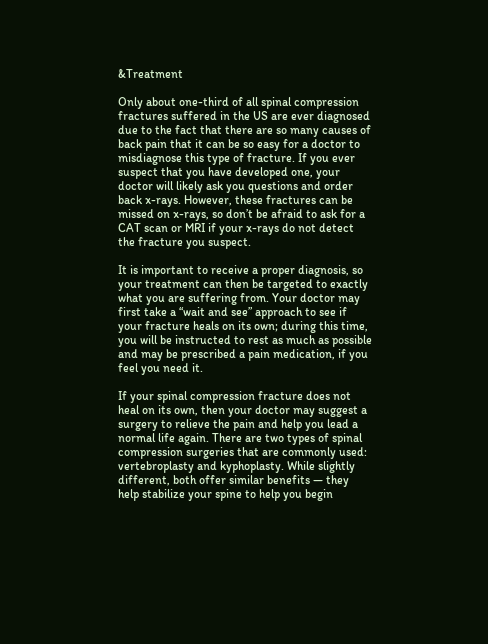&Treatment

Only about one-third of all spinal compression fractures suffered in the US are ever diagnosed due to the fact that there are so many causes of back pain that it can be so easy for a doctor to misdiagnose this type of fracture. If you ever suspect that you have developed one, your doctor will likely ask you questions and order back x-rays. However, these fractures can be missed on x-rays, so don’t be afraid to ask for a CAT scan or MRI if your x-rays do not detect the fracture you suspect.

It is important to receive a proper diagnosis, so your treatment can then be targeted to exactly what you are suffering from. Your doctor may first take a “wait and see” approach to see if your fracture heals on its own; during this time, you will be instructed to rest as much as possible and may be prescribed a pain medication, if you feel you need it.

If your spinal compression fracture does not heal on its own, then your doctor may suggest a surgery to relieve the pain and help you lead a normal life again. There are two types of spinal compression surgeries that are commonly used: vertebroplasty and kyphoplasty. While slightly different, both offer similar benefits — they help stabilize your spine to help you begin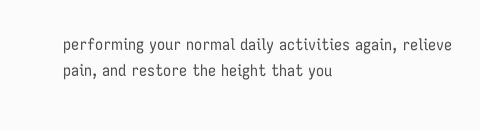performing your normal daily activities again, relieve pain, and restore the height that you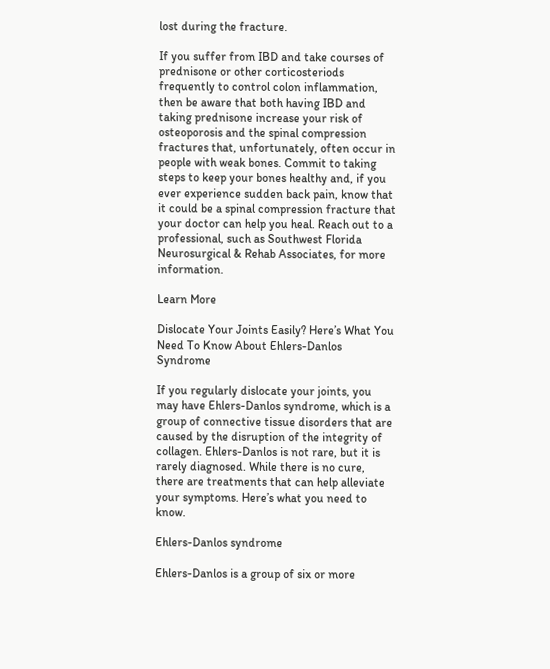lost during the fracture.

If you suffer from IBD and take courses of prednisone or other corticosteriods frequently to control colon inflammation, then be aware that both having IBD and taking prednisone increase your risk of osteoporosis and the spinal compression fractures that, unfortunately, often occur in people with weak bones. Commit to taking steps to keep your bones healthy and, if you ever experience sudden back pain, know that it could be a spinal compression fracture that your doctor can help you heal. Reach out to a professional, such as Southwest Florida Neurosurgical & Rehab Associates, for more information.

Learn More

Dislocate Your Joints Easily? Here’s What You Need To Know About Ehlers-Danlos Syndrome

If you regularly dislocate your joints, you may have Ehlers-Danlos syndrome, which is a group of connective tissue disorders that are caused by the disruption of the integrity of collagen. Ehlers-Danlos is not rare, but it is rarely diagnosed. While there is no cure, there are treatments that can help alleviate your symptoms. Here’s what you need to know.

Ehlers-Danlos syndrome

Ehlers-Danlos is a group of six or more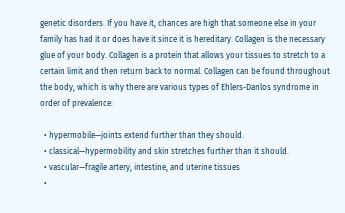genetic disorders. If you have it, chances are high that someone else in your family has had it or does have it since it is hereditary. Collagen is the necessary glue of your body. Collagen is a protein that allows your tissues to stretch to a certain limit and then return back to normal. Collagen can be found throughout the body, which is why there are various types of Ehlers-Danlos syndrome in order of prevalence:

  • hypermobile—joints extend further than they should.
  • classical—hypermobility and skin stretches further than it should.
  • vascular—fragile artery, intestine, and uterine tissues
  •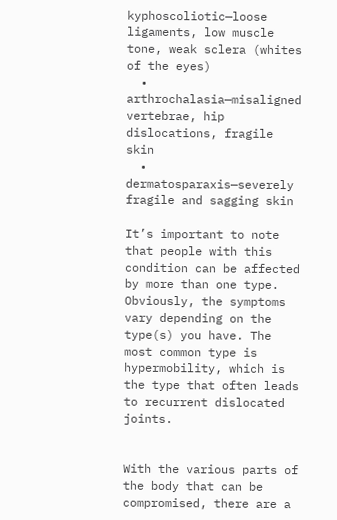kyphoscoliotic—loose ligaments, low muscle tone, weak sclera (whites of the eyes)
  • arthrochalasia—misaligned vertebrae, hip dislocations, fragile skin
  • dermatosparaxis—severely fragile and sagging skin

It’s important to note that people with this condition can be affected by more than one type. Obviously, the symptoms vary depending on the type(s) you have. The most common type is hypermobility, which is the type that often leads to recurrent dislocated joints.


With the various parts of the body that can be compromised, there are a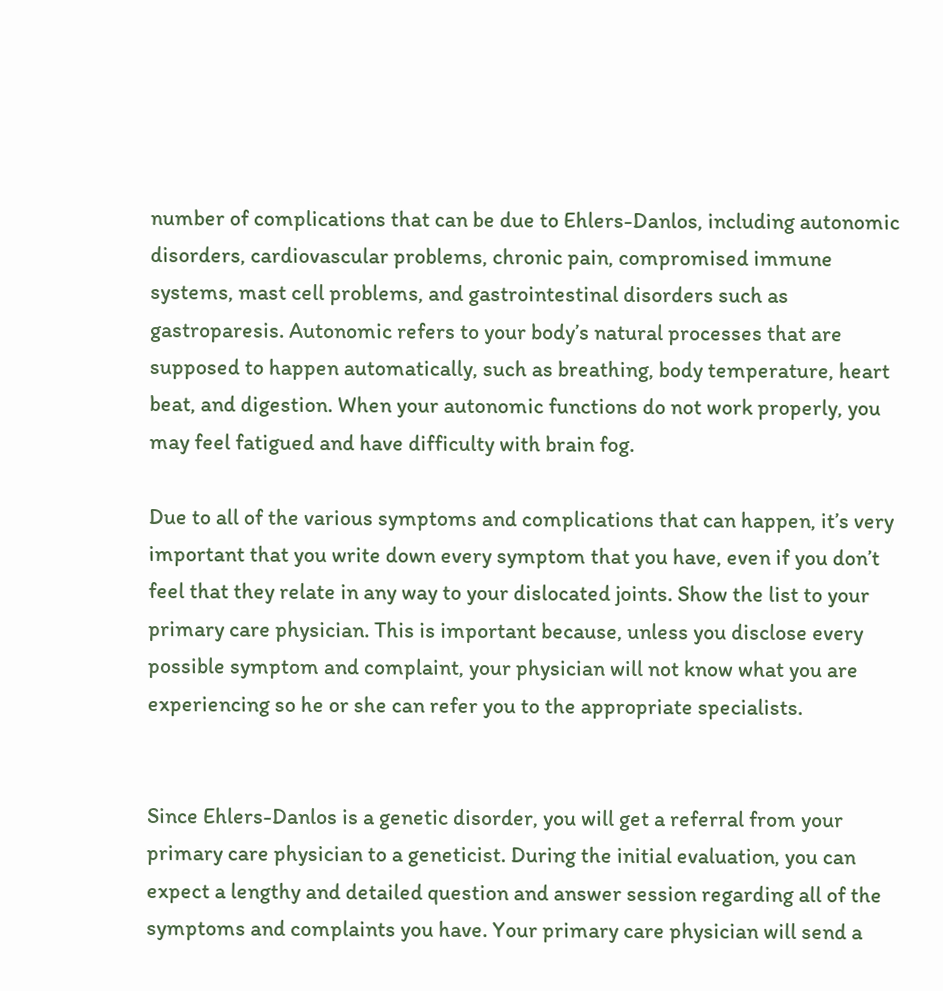number of complications that can be due to Ehlers-Danlos, including autonomic disorders, cardiovascular problems, chronic pain, compromised immune systems, mast cell problems, and gastrointestinal disorders such as gastroparesis. Autonomic refers to your body’s natural processes that are supposed to happen automatically, such as breathing, body temperature, heart beat, and digestion. When your autonomic functions do not work properly, you may feel fatigued and have difficulty with brain fog.

Due to all of the various symptoms and complications that can happen, it’s very important that you write down every symptom that you have, even if you don’t feel that they relate in any way to your dislocated joints. Show the list to your primary care physician. This is important because, unless you disclose every possible symptom and complaint, your physician will not know what you are experiencing so he or she can refer you to the appropriate specialists.


Since Ehlers-Danlos is a genetic disorder, you will get a referral from your primary care physician to a geneticist. During the initial evaluation, you can expect a lengthy and detailed question and answer session regarding all of the symptoms and complaints you have. Your primary care physician will send a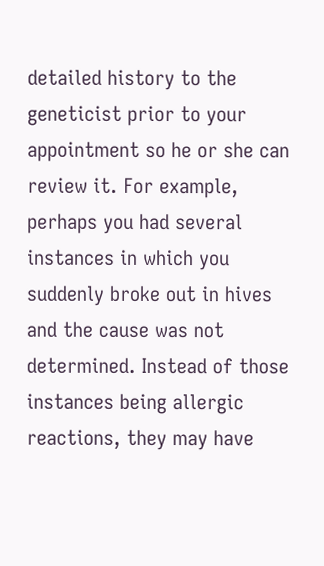detailed history to the geneticist prior to your appointment so he or she can review it. For example, perhaps you had several instances in which you suddenly broke out in hives and the cause was not determined. Instead of those instances being allergic reactions, they may have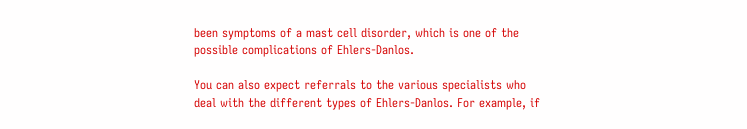been symptoms of a mast cell disorder, which is one of the possible complications of Ehlers-Danlos.

You can also expect referrals to the various specialists who deal with the different types of Ehlers-Danlos. For example, if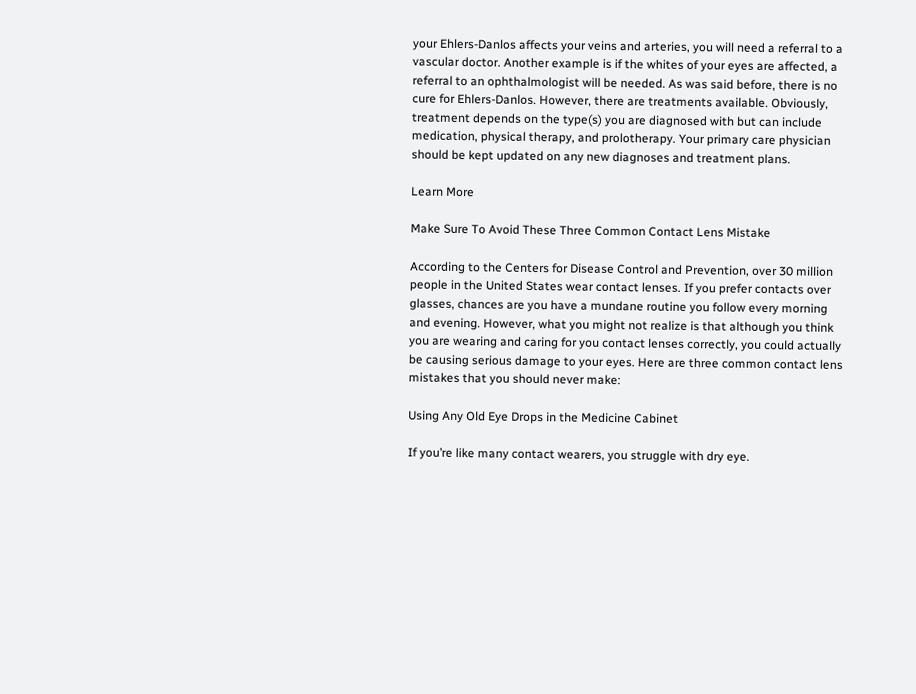your Ehlers-Danlos affects your veins and arteries, you will need a referral to a vascular doctor. Another example is if the whites of your eyes are affected, a referral to an ophthalmologist will be needed. As was said before, there is no cure for Ehlers-Danlos. However, there are treatments available. Obviously, treatment depends on the type(s) you are diagnosed with but can include medication, physical therapy, and prolotherapy. Your primary care physician should be kept updated on any new diagnoses and treatment plans.

Learn More

Make Sure To Avoid These Three Common Contact Lens Mistake

According to the Centers for Disease Control and Prevention, over 30 million people in the United States wear contact lenses. If you prefer contacts over glasses, chances are you have a mundane routine you follow every morning and evening. However, what you might not realize is that although you think you are wearing and caring for you contact lenses correctly, you could actually be causing serious damage to your eyes. Here are three common contact lens mistakes that you should never make:

Using Any Old Eye Drops in the Medicine Cabinet

If you’re like many contact wearers, you struggle with dry eye.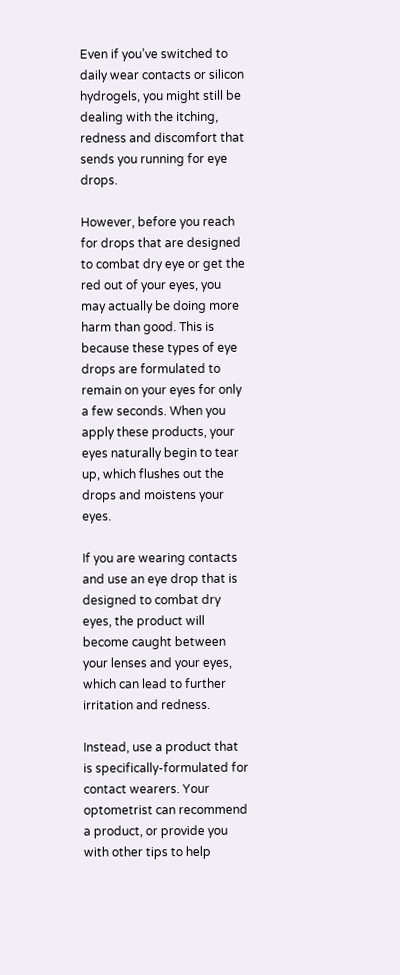Even if you’ve switched to daily wear contacts or silicon hydrogels, you might still be dealing with the itching, redness and discomfort that sends you running for eye drops.

However, before you reach for drops that are designed to combat dry eye or get the red out of your eyes, you may actually be doing more harm than good. This is because these types of eye drops are formulated to remain on your eyes for only a few seconds. When you apply these products, your eyes naturally begin to tear up, which flushes out the drops and moistens your eyes.

If you are wearing contacts and use an eye drop that is designed to combat dry eyes, the product will become caught between your lenses and your eyes, which can lead to further irritation and redness.

Instead, use a product that is specifically-formulated for contact wearers. Your optometrist can recommend a product, or provide you with other tips to help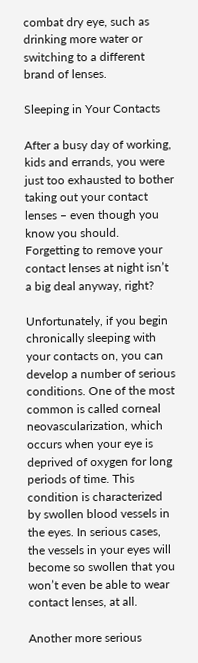combat dry eye, such as drinking more water or switching to a different brand of lenses.

Sleeping in Your Contacts

After a busy day of working, kids and errands, you were just too exhausted to bother taking out your contact lenses – even though you know you should. Forgetting to remove your contact lenses at night isn’t a big deal anyway, right?

Unfortunately, if you begin chronically sleeping with your contacts on, you can develop a number of serious conditions. One of the most common is called corneal neovascularization, which occurs when your eye is deprived of oxygen for long periods of time. This condition is characterized by swollen blood vessels in the eyes. In serious cases, the vessels in your eyes will become so swollen that you won’t even be able to wear contact lenses, at all.

Another more serious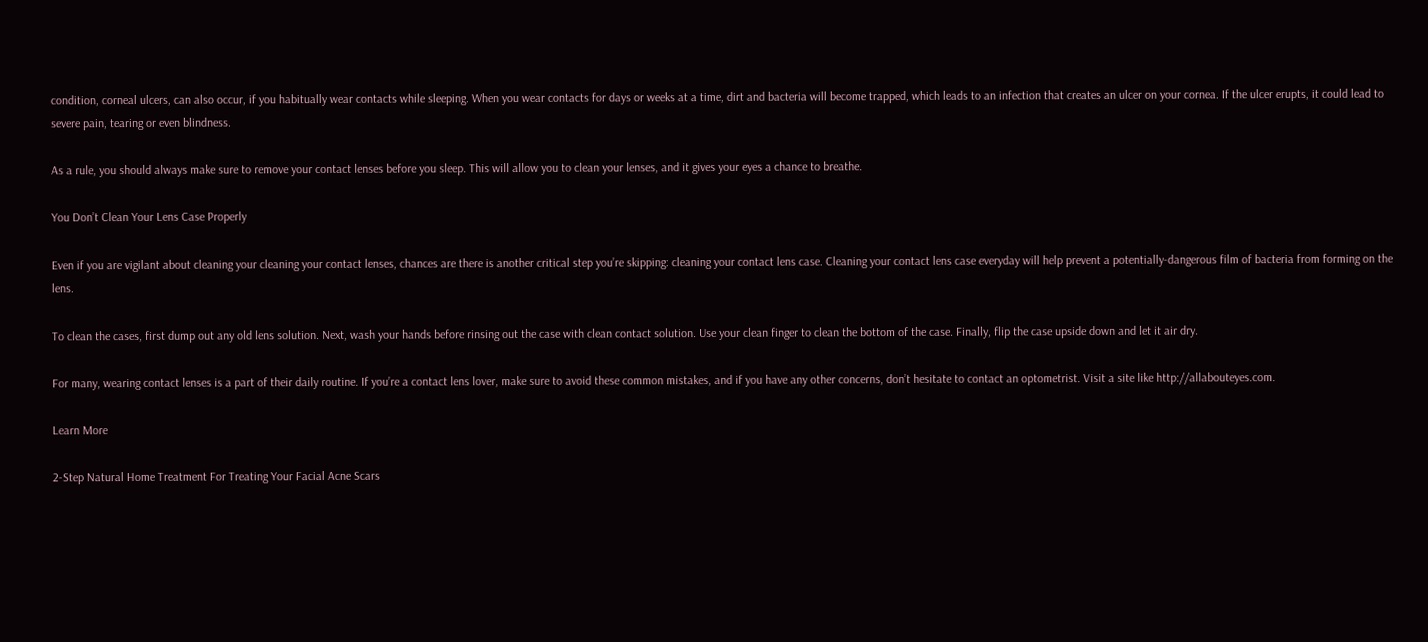condition, corneal ulcers, can also occur, if you habitually wear contacts while sleeping. When you wear contacts for days or weeks at a time, dirt and bacteria will become trapped, which leads to an infection that creates an ulcer on your cornea. If the ulcer erupts, it could lead to severe pain, tearing or even blindness.

As a rule, you should always make sure to remove your contact lenses before you sleep. This will allow you to clean your lenses, and it gives your eyes a chance to breathe.

You Don’t Clean Your Lens Case Properly

Even if you are vigilant about cleaning your cleaning your contact lenses, chances are there is another critical step you’re skipping: cleaning your contact lens case. Cleaning your contact lens case everyday will help prevent a potentially-dangerous film of bacteria from forming on the lens.

To clean the cases, first dump out any old lens solution. Next, wash your hands before rinsing out the case with clean contact solution. Use your clean finger to clean the bottom of the case. Finally, flip the case upside down and let it air dry.

For many, wearing contact lenses is a part of their daily routine. If you’re a contact lens lover, make sure to avoid these common mistakes, and if you have any other concerns, don’t hesitate to contact an optometrist. Visit a site like http://allabouteyes.com.

Learn More

2-Step Natural Home Treatment For Treating Your Facial Acne Scars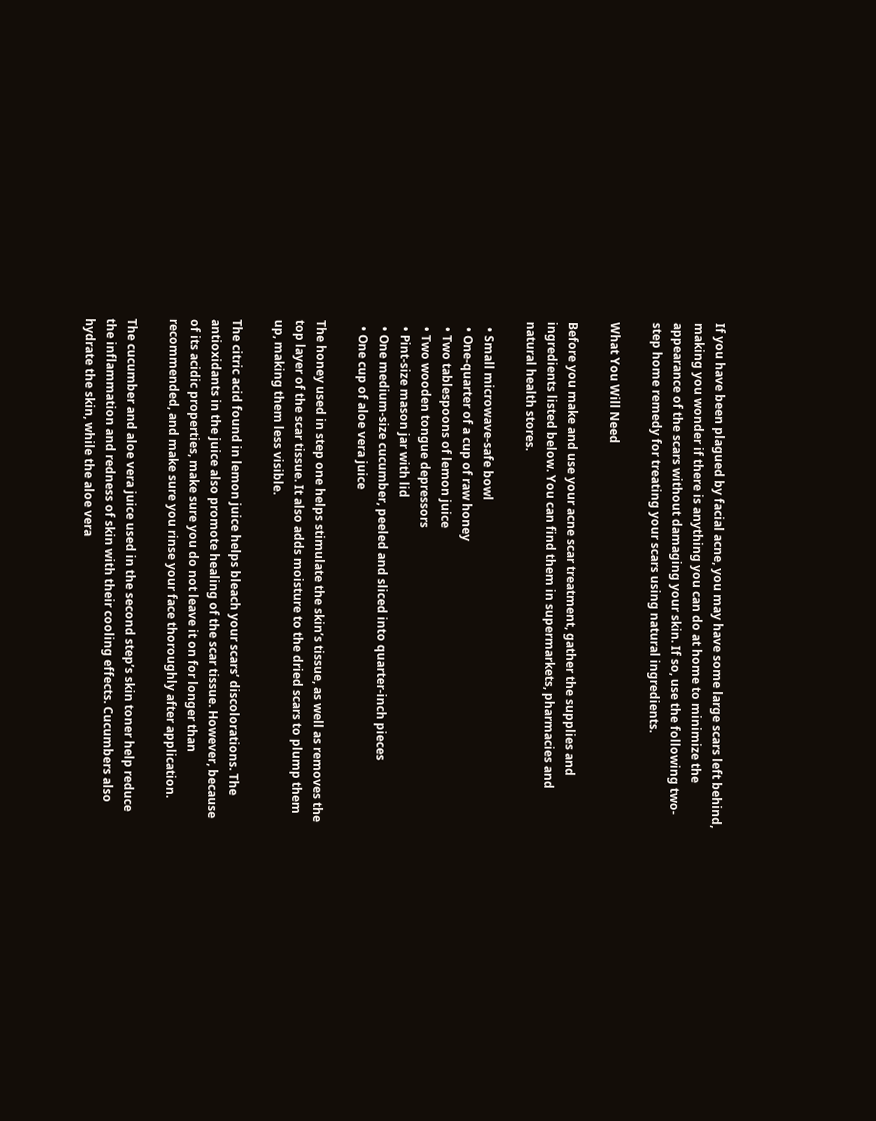If you have been plagued by facial acne, you may have some large scars left behind, making you wonder if there is anything you can do at home to minimize the appearance of the scars without damaging your skin. If so, use the following two-step home remedy for treating your scars using natural ingredients.

What You Will Need

Before you make and use your acne scar treatment, gather the supplies and ingredients listed below. You can find them in supermarkets, pharmacies and natural health stores.

  • Small microwave-safe bowl
  • One-quarter of a cup of raw honey
  • Two tablespoons of lemon juice
  • Two wooden tongue depressors
  • Pint-size mason jar with lid
  • One medium-size cucumber, peeled and sliced into quarter-inch pieces
  • One cup of aloe vera juice

The honey used in step one helps stimulate the skin’s tissue, as well as removes the top layer of the scar tissue. It also adds moisture to the dried scars to plump them up, making them less visible.

The citric acid found in lemon juice helps bleach your scars’ discolorations. The antioxidants in the juice also promote healing of the scar tissue. However, because of its acidic properties, make sure you do not leave it on for longer than recommended, and make sure you rinse your face thoroughly after application.

The cucumber and aloe vera juice used in the second step’s skin toner help reduce the inflammation and redness of skin with their cooling effects. Cucumbers also hydrate the skin, while the aloe vera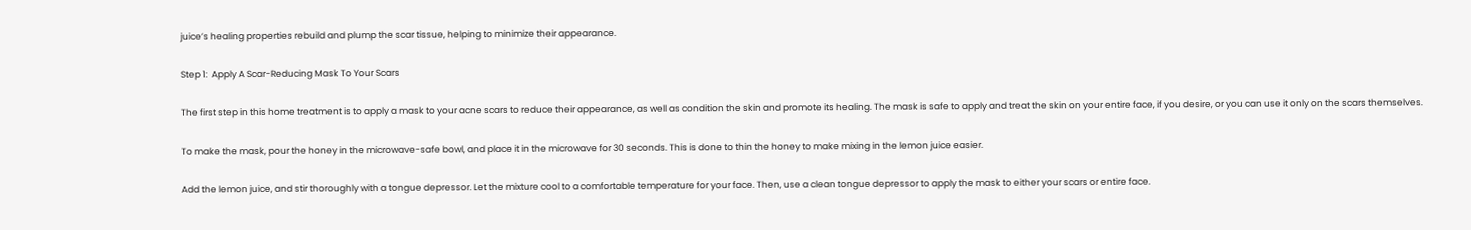juice’s healing properties rebuild and plump the scar tissue, helping to minimize their appearance.

Step 1:  Apply A Scar-Reducing Mask To Your Scars

The first step in this home treatment is to apply a mask to your acne scars to reduce their appearance, as well as condition the skin and promote its healing. The mask is safe to apply and treat the skin on your entire face, if you desire, or you can use it only on the scars themselves.

To make the mask, pour the honey in the microwave-safe bowl, and place it in the microwave for 30 seconds. This is done to thin the honey to make mixing in the lemon juice easier.

Add the lemon juice, and stir thoroughly with a tongue depressor. Let the mixture cool to a comfortable temperature for your face. Then, use a clean tongue depressor to apply the mask to either your scars or entire face.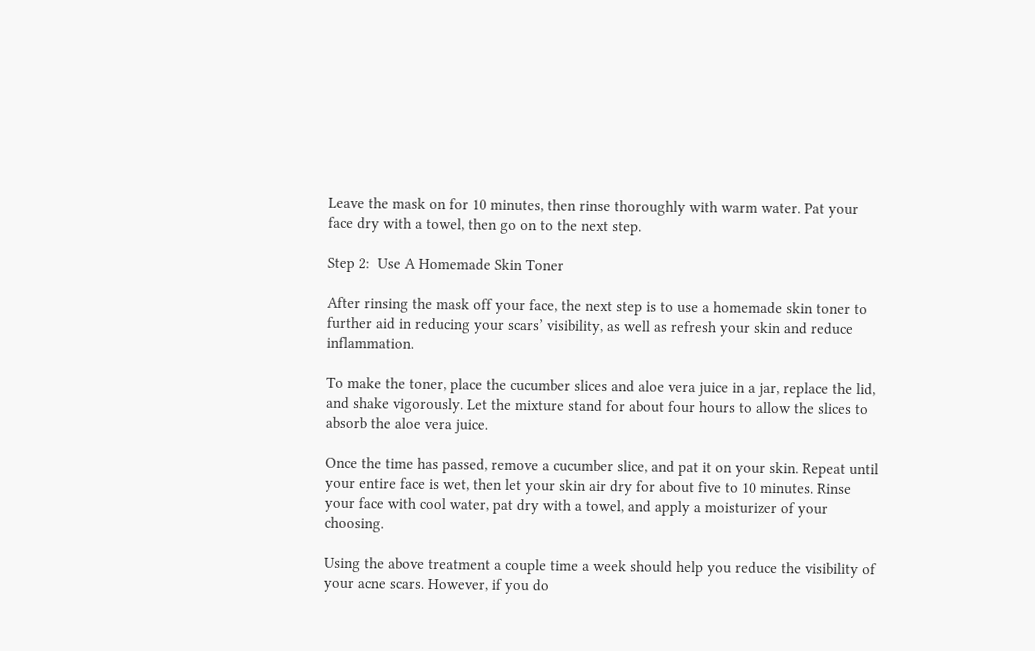Leave the mask on for 10 minutes, then rinse thoroughly with warm water. Pat your face dry with a towel, then go on to the next step.

Step 2:  Use A Homemade Skin Toner

After rinsing the mask off your face, the next step is to use a homemade skin toner to further aid in reducing your scars’ visibility, as well as refresh your skin and reduce inflammation.

To make the toner, place the cucumber slices and aloe vera juice in a jar, replace the lid, and shake vigorously. Let the mixture stand for about four hours to allow the slices to absorb the aloe vera juice.

Once the time has passed, remove a cucumber slice, and pat it on your skin. Repeat until your entire face is wet, then let your skin air dry for about five to 10 minutes. Rinse your face with cool water, pat dry with a towel, and apply a moisturizer of your choosing.

Using the above treatment a couple time a week should help you reduce the visibility of your acne scars. However, if you do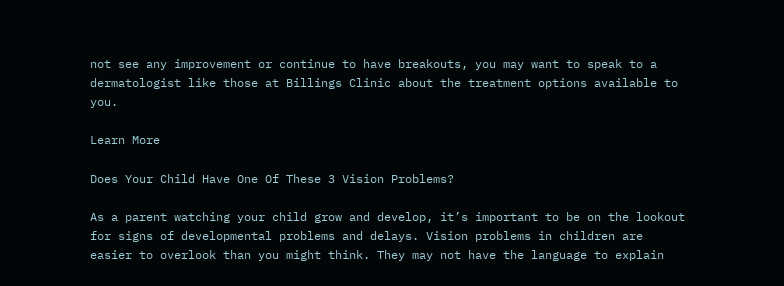not see any improvement or continue to have breakouts, you may want to speak to a dermatologist like those at Billings Clinic about the treatment options available to you.

Learn More

Does Your Child Have One Of These 3 Vision Problems?

As a parent watching your child grow and develop, it’s important to be on the lookout for signs of developmental problems and delays. Vision problems in children are easier to overlook than you might think. They may not have the language to explain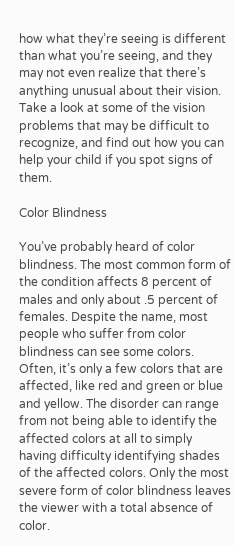how what they’re seeing is different than what you’re seeing, and they may not even realize that there’s anything unusual about their vision. Take a look at some of the vision problems that may be difficult to recognize, and find out how you can help your child if you spot signs of them.

Color Blindness

You’ve probably heard of color blindness. The most common form of the condition affects 8 percent of males and only about .5 percent of females. Despite the name, most people who suffer from color blindness can see some colors. Often, it’s only a few colors that are affected, like red and green or blue and yellow. The disorder can range from not being able to identify the affected colors at all to simply having difficulty identifying shades of the affected colors. Only the most severe form of color blindness leaves the viewer with a total absence of color.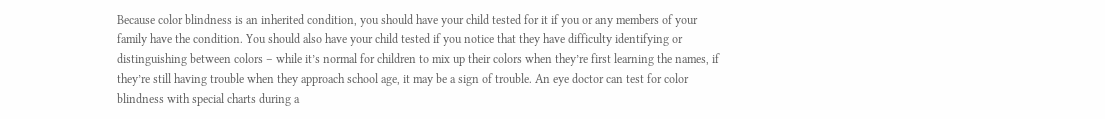Because color blindness is an inherited condition, you should have your child tested for it if you or any members of your family have the condition. You should also have your child tested if you notice that they have difficulty identifying or distinguishing between colors – while it’s normal for children to mix up their colors when they’re first learning the names, if they’re still having trouble when they approach school age, it may be a sign of trouble. An eye doctor can test for color blindness with special charts during a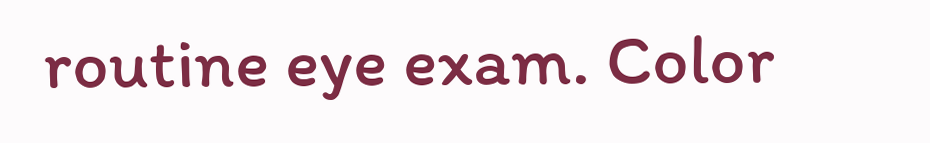routine eye exam. Color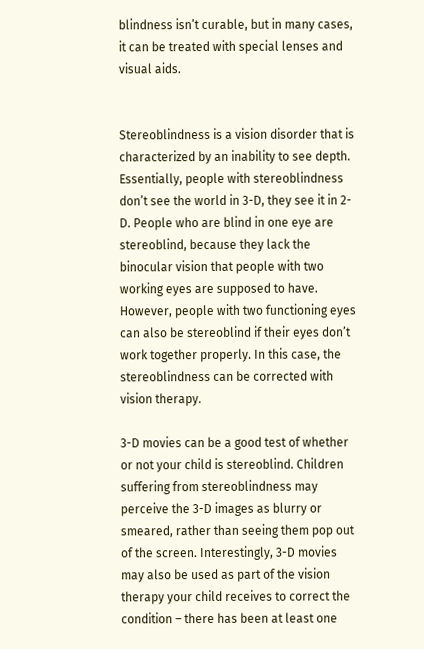blindness isn’t curable, but in many cases, it can be treated with special lenses and visual aids.


Stereoblindness is a vision disorder that is characterized by an inability to see depth. Essentially, people with stereoblindness don’t see the world in 3-D, they see it in 2-D. People who are blind in one eye are stereoblind, because they lack the binocular vision that people with two working eyes are supposed to have. However, people with two functioning eyes can also be stereoblind if their eyes don’t work together properly. In this case, the stereoblindness can be corrected with vision therapy.

3-D movies can be a good test of whether or not your child is stereoblind. Children suffering from stereoblindness may perceive the 3-D images as blurry or smeared, rather than seeing them pop out of the screen. Interestingly, 3-D movies may also be used as part of the vision therapy your child receives to correct the condition – there has been at least one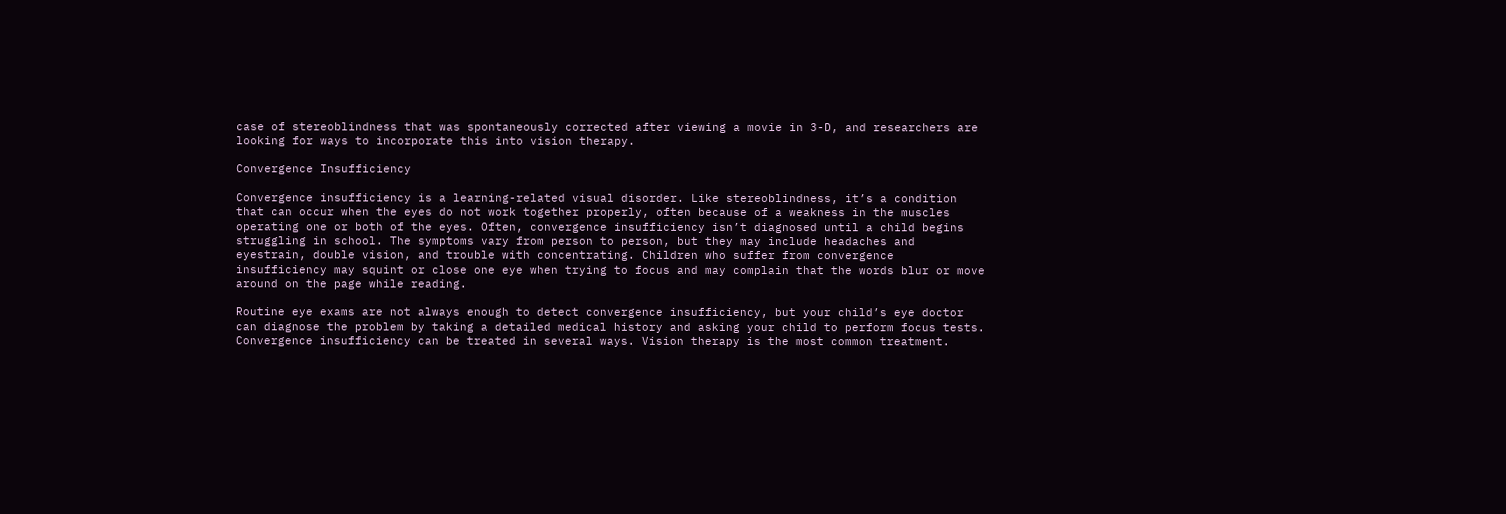case of stereoblindness that was spontaneously corrected after viewing a movie in 3-D, and researchers are looking for ways to incorporate this into vision therapy.

Convergence Insufficiency

Convergence insufficiency is a learning-related visual disorder. Like stereoblindness, it’s a condition that can occur when the eyes do not work together properly, often because of a weakness in the muscles operating one or both of the eyes. Often, convergence insufficiency isn’t diagnosed until a child begins struggling in school. The symptoms vary from person to person, but they may include headaches and eyestrain, double vision, and trouble with concentrating. Children who suffer from convergence insufficiency may squint or close one eye when trying to focus and may complain that the words blur or move around on the page while reading.

Routine eye exams are not always enough to detect convergence insufficiency, but your child’s eye doctor can diagnose the problem by taking a detailed medical history and asking your child to perform focus tests. Convergence insufficiency can be treated in several ways. Vision therapy is the most common treatment.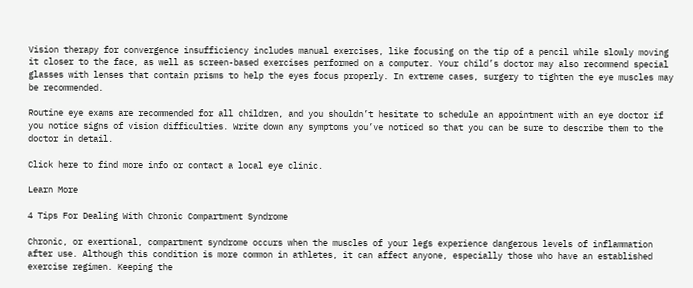Vision therapy for convergence insufficiency includes manual exercises, like focusing on the tip of a pencil while slowly moving it closer to the face, as well as screen-based exercises performed on a computer. Your child’s doctor may also recommend special glasses with lenses that contain prisms to help the eyes focus properly. In extreme cases, surgery to tighten the eye muscles may be recommended.

Routine eye exams are recommended for all children, and you shouldn’t hesitate to schedule an appointment with an eye doctor if you notice signs of vision difficulties. Write down any symptoms you’ve noticed so that you can be sure to describe them to the doctor in detail.

Click here to find more info or contact a local eye clinic.

Learn More

4 Tips For Dealing With Chronic Compartment Syndrome

Chronic, or exertional, compartment syndrome occurs when the muscles of your legs experience dangerous levels of inflammation after use. Although this condition is more common in athletes, it can affect anyone, especially those who have an established exercise regimen. Keeping the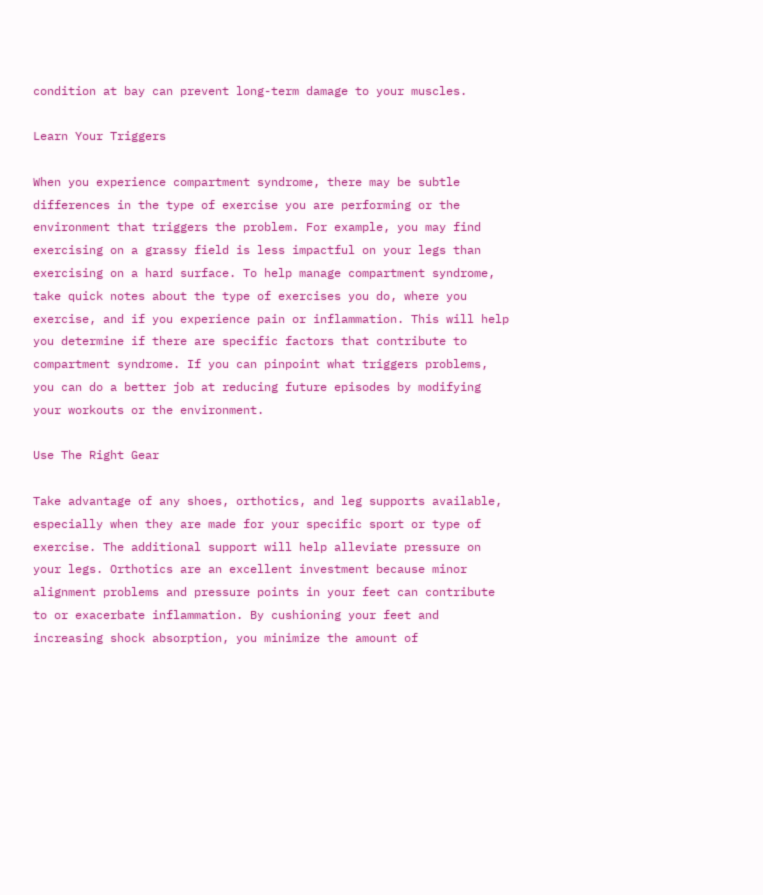condition at bay can prevent long-term damage to your muscles.

Learn Your Triggers

When you experience compartment syndrome, there may be subtle differences in the type of exercise you are performing or the environment that triggers the problem. For example, you may find exercising on a grassy field is less impactful on your legs than exercising on a hard surface. To help manage compartment syndrome, take quick notes about the type of exercises you do, where you exercise, and if you experience pain or inflammation. This will help you determine if there are specific factors that contribute to compartment syndrome. If you can pinpoint what triggers problems, you can do a better job at reducing future episodes by modifying your workouts or the environment.

Use The Right Gear

Take advantage of any shoes, orthotics, and leg supports available, especially when they are made for your specific sport or type of exercise. The additional support will help alleviate pressure on your legs. Orthotics are an excellent investment because minor alignment problems and pressure points in your feet can contribute to or exacerbate inflammation. By cushioning your feet and increasing shock absorption, you minimize the amount of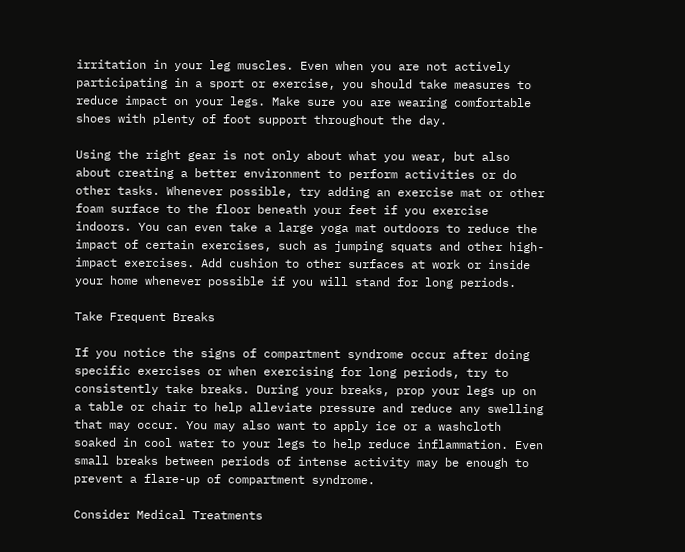irritation in your leg muscles. Even when you are not actively participating in a sport or exercise, you should take measures to reduce impact on your legs. Make sure you are wearing comfortable shoes with plenty of foot support throughout the day.

Using the right gear is not only about what you wear, but also about creating a better environment to perform activities or do other tasks. Whenever possible, try adding an exercise mat or other foam surface to the floor beneath your feet if you exercise indoors. You can even take a large yoga mat outdoors to reduce the impact of certain exercises, such as jumping squats and other high-impact exercises. Add cushion to other surfaces at work or inside your home whenever possible if you will stand for long periods.

Take Frequent Breaks

If you notice the signs of compartment syndrome occur after doing specific exercises or when exercising for long periods, try to consistently take breaks. During your breaks, prop your legs up on a table or chair to help alleviate pressure and reduce any swelling that may occur. You may also want to apply ice or a washcloth soaked in cool water to your legs to help reduce inflammation. Even small breaks between periods of intense activity may be enough to prevent a flare-up of compartment syndrome.

Consider Medical Treatments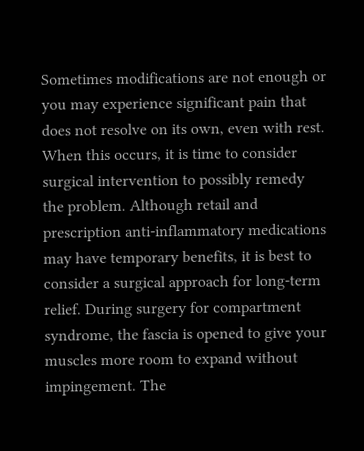Sometimes modifications are not enough or you may experience significant pain that does not resolve on its own, even with rest. When this occurs, it is time to consider surgical intervention to possibly remedy the problem. Although retail and prescription anti-inflammatory medications may have temporary benefits, it is best to consider a surgical approach for long-term relief. During surgery for compartment syndrome, the fascia is opened to give your muscles more room to expand without impingement. The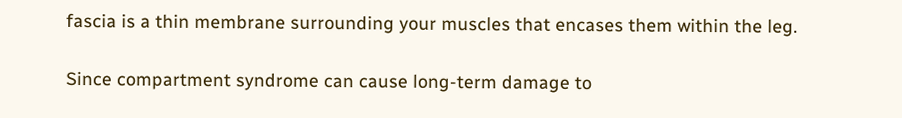fascia is a thin membrane surrounding your muscles that encases them within the leg.

Since compartment syndrome can cause long-term damage to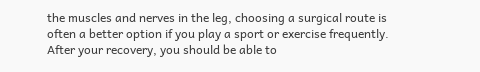the muscles and nerves in the leg, choosing a surgical route is often a better option if you play a sport or exercise frequently. After your recovery, you should be able to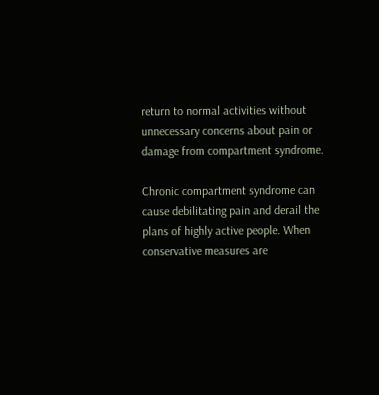return to normal activities without unnecessary concerns about pain or damage from compartment syndrome.

Chronic compartment syndrome can cause debilitating pain and derail the plans of highly active people. When conservative measures are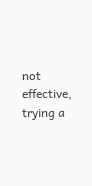not effective, trying a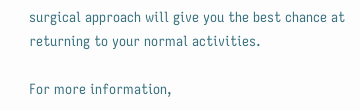surgical approach will give you the best chance at returning to your normal activities.

For more information,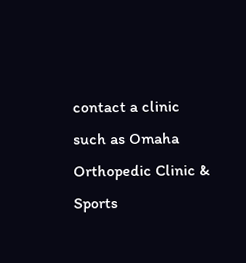contact a clinic such as Omaha Orthopedic Clinic & Sports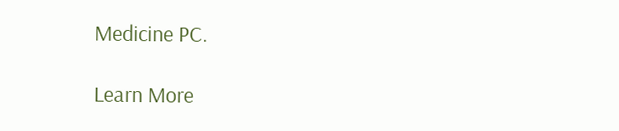Medicine PC.

Learn More